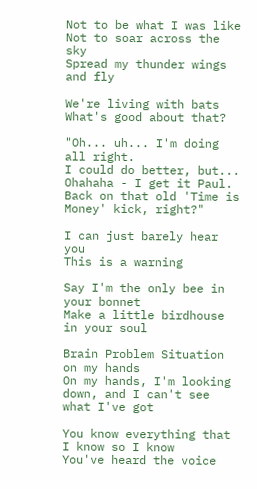Not to be what I was like
Not to soar across the sky
Spread my thunder wings and fly

We're living with bats
What's good about that?

"Oh... uh... I'm doing all right.
I could do better, but... Ohahaha - I get it Paul.
Back on that old 'Time is Money' kick, right?"

I can just barely hear you
This is a warning

Say I'm the only bee in your bonnet
Make a little birdhouse in your soul

Brain Problem Situation on my hands
On my hands, I'm looking down, and I can't see what I've got

You know everything that I know so I know
You've heard the voice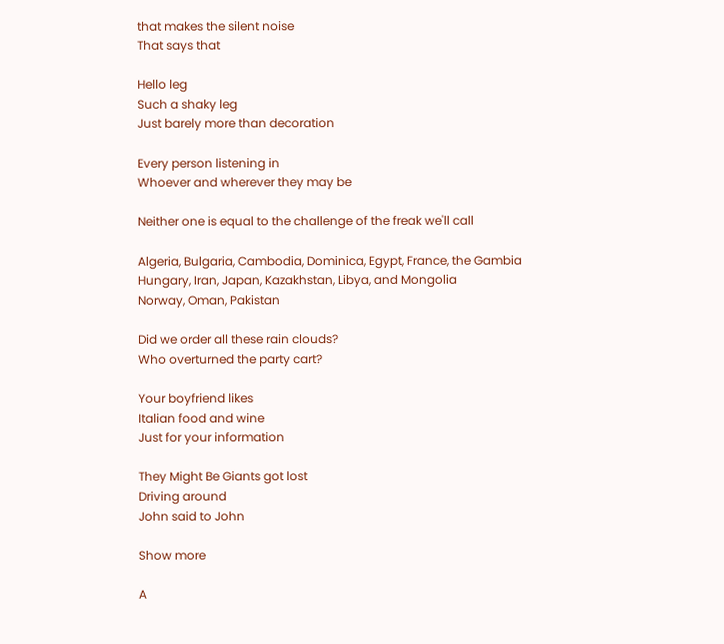that makes the silent noise
That says that

Hello leg
Such a shaky leg
Just barely more than decoration

Every person listening in
Whoever and wherever they may be

Neither one is equal to the challenge of the freak we'll call

Algeria, Bulgaria, Cambodia, Dominica, Egypt, France, the Gambia
Hungary, Iran, Japan, Kazakhstan, Libya, and Mongolia
Norway, Oman, Pakistan

Did we order all these rain clouds?
Who overturned the party cart?

Your boyfriend likes
Italian food and wine
Just for your information

They Might Be Giants got lost
Driving around
John said to John

Show more

A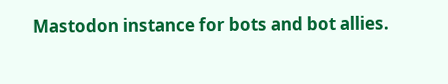Mastodon instance for bots and bot allies.